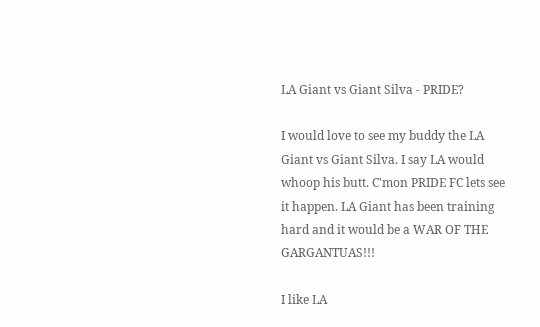LA Giant vs Giant Silva - PRIDE?

I would love to see my buddy the LA Giant vs Giant Silva. I say LA would whoop his butt. C'mon PRIDE FC lets see it happen. LA Giant has been training hard and it would be a WAR OF THE GARGANTUAS!!!

I like LA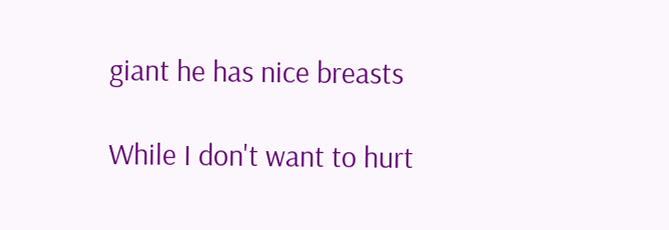giant he has nice breasts

While I don't want to hurt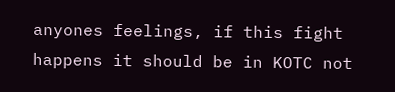anyones feelings, if this fight happens it should be in KOTC not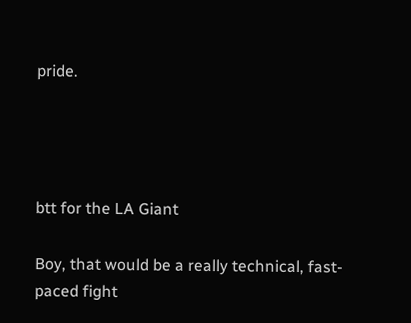pride.




btt for the LA Giant

Boy, that would be a really technical, fast-paced fight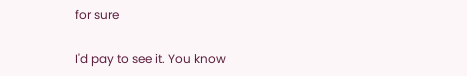for sure

I'd pay to see it. You know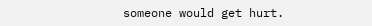someone would get hurt.